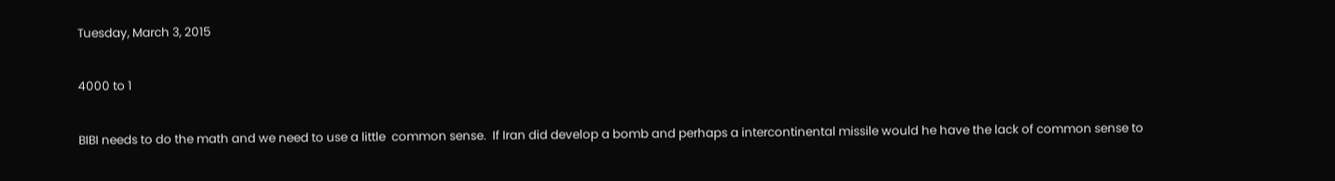Tuesday, March 3, 2015

4000 to 1

BIBI needs to do the math and we need to use a little  common sense.  If Iran did develop a bomb and perhaps a intercontinental missile would he have the lack of common sense to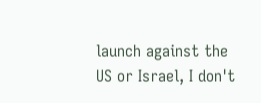launch against the US or Israel, I don't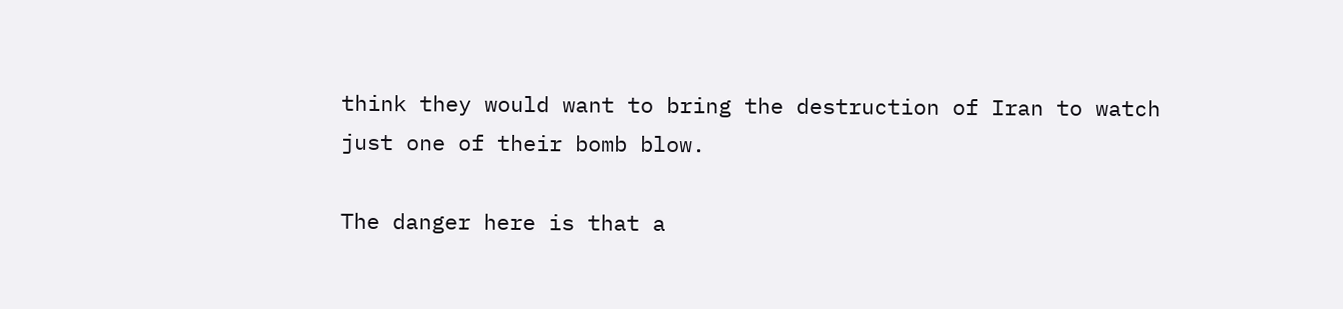think they would want to bring the destruction of Iran to watch just one of their bomb blow.

The danger here is that a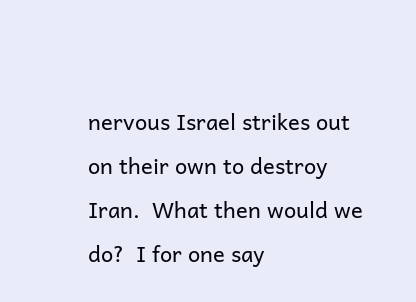nervous Israel strikes out on their own to destroy Iran.  What then would we do?  I for one say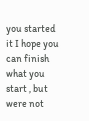you started it I hope you can finish what you start , but were not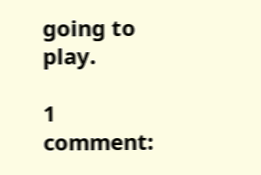going to play.

1 comment: